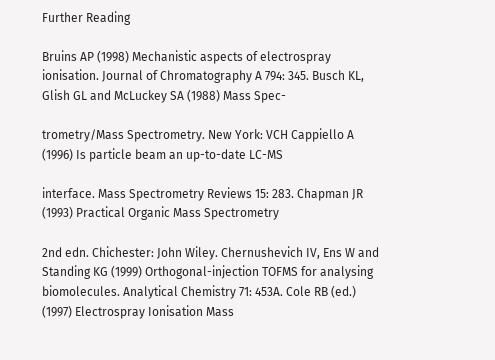Further Reading

Bruins AP (1998) Mechanistic aspects of electrospray ionisation. Journal of Chromatography A 794: 345. Busch KL, Glish GL and McLuckey SA (1988) Mass Spec-

trometry/Mass Spectrometry. New York: VCH Cappiello A (1996) Is particle beam an up-to-date LC-MS

interface. Mass Spectrometry Reviews 15: 283. Chapman JR (1993) Practical Organic Mass Spectrometry

2nd edn. Chichester: John Wiley. Chernushevich IV, Ens W and Standing KG (1999) Orthogonal-injection TOFMS for analysing biomolecules. Analytical Chemistry 71: 453A. Cole RB (ed.) (1997) Electrospray Ionisation Mass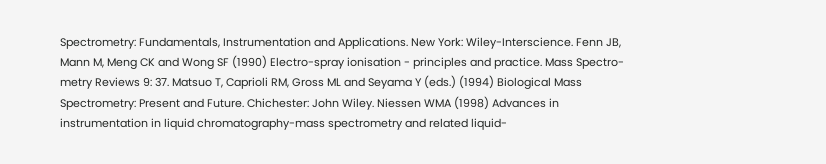Spectrometry: Fundamentals, Instrumentation and Applications. New York: Wiley-Interscience. Fenn JB, Mann M, Meng CK and Wong SF (1990) Electro-spray ionisation - principles and practice. Mass Spectro-metry Reviews 9: 37. Matsuo T, Caprioli RM, Gross ML and Seyama Y (eds.) (1994) Biological Mass Spectrometry: Present and Future. Chichester: John Wiley. Niessen WMA (1998) Advances in instrumentation in liquid chromatography-mass spectrometry and related liquid-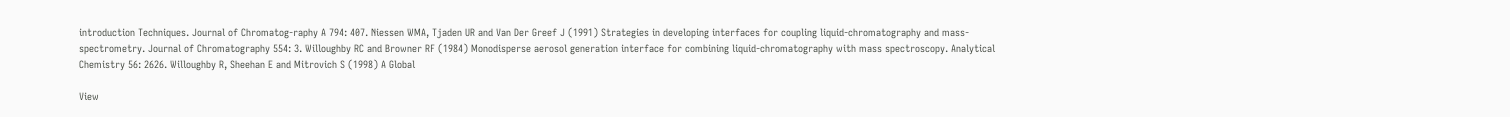introduction Techniques. Journal of Chromatog-raphy A 794: 407. Niessen WMA, Tjaden UR and Van Der Greef J (1991) Strategies in developing interfaces for coupling liquid-chromatography and mass-spectrometry. Journal of Chromatography 554: 3. Willoughby RC and Browner RF (1984) Monodisperse aerosol generation interface for combining liquid-chromatography with mass spectroscopy. Analytical Chemistry 56: 2626. Willoughby R, Sheehan E and Mitrovich S (1998) A Global

View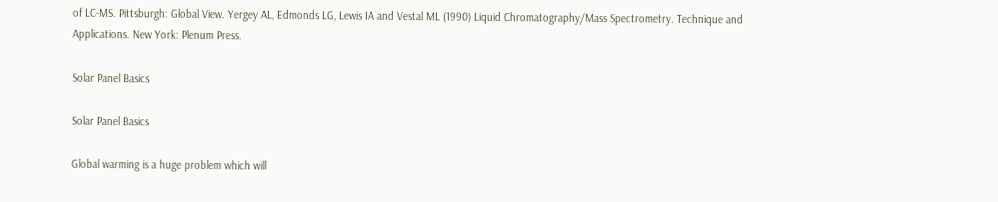of LC-MS. Pittsburgh: Global View. Yergey AL, Edmonds LG, Lewis IA and Vestal ML (1990) Liquid Chromatography/Mass Spectrometry. Technique and Applications. New York: Plenum Press.

Solar Panel Basics

Solar Panel Basics

Global warming is a huge problem which will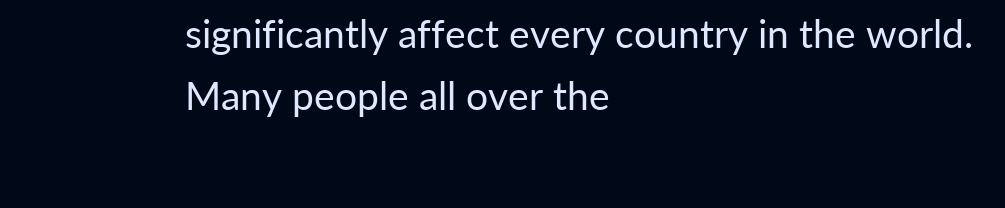significantly affect every country in the world. Many people all over the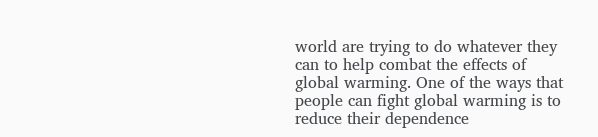world are trying to do whatever they can to help combat the effects of global warming. One of the ways that people can fight global warming is to reduce their dependence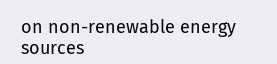on non-renewable energy sources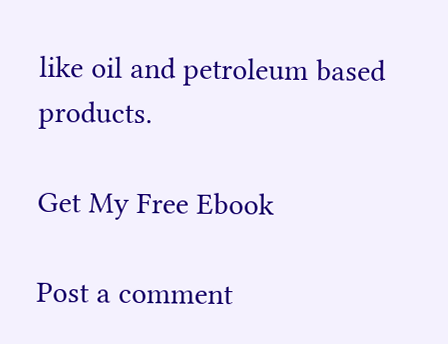like oil and petroleum based products.

Get My Free Ebook

Post a comment